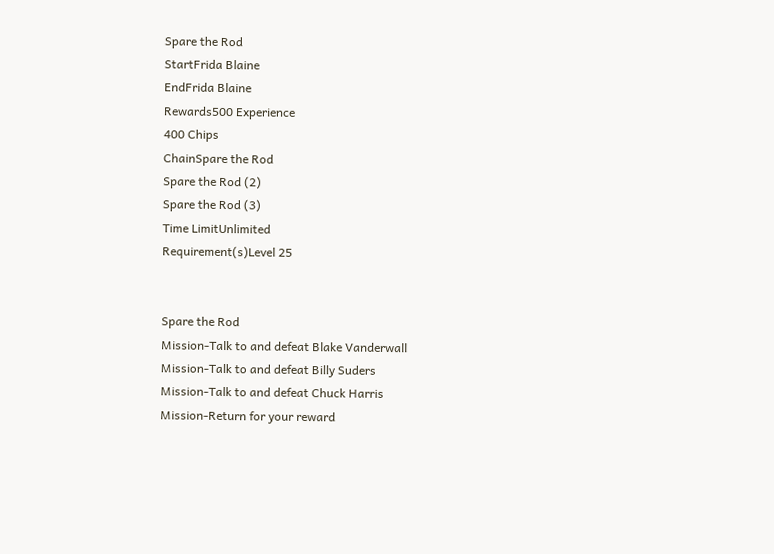Spare the Rod
StartFrida Blaine
EndFrida Blaine
Rewards500 Experience
400 Chips
ChainSpare the Rod
Spare the Rod (2)
Spare the Rod (3)
Time LimitUnlimited
Requirement(s)Level 25


Spare the Rod
Mission-Talk to and defeat Blake Vanderwall
Mission-Talk to and defeat Billy Suders
Mission-Talk to and defeat Chuck Harris
Mission-Return for your reward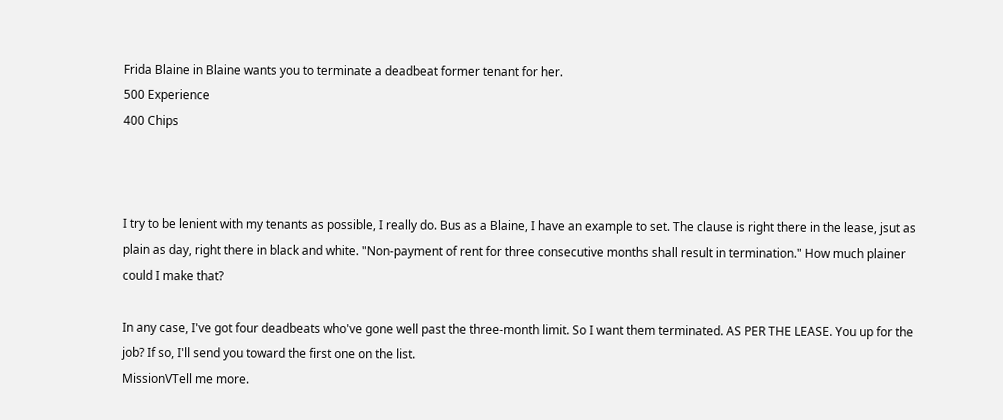Frida Blaine in Blaine wants you to terminate a deadbeat former tenant for her.
500 Experience
400 Chips



I try to be lenient with my tenants as possible, I really do. Bus as a Blaine, I have an example to set. The clause is right there in the lease, jsut as plain as day, right there in black and white. "Non-payment of rent for three consecutive months shall result in termination." How much plainer could I make that?

In any case, I've got four deadbeats who've gone well past the three-month limit. So I want them terminated. AS PER THE LEASE. You up for the job? If so, I'll send you toward the first one on the list.
MissionVTell me more.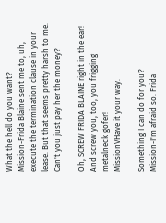What the hell do you want?
Mission-Frida Blaine sent me to, uh, execute the termination clause in your lease. But that seems pretty harsh to me. Can't you just pay her the money?

Oh, SCREW FRIDA BLAINE right in the ear! And screw you, too, you frigging metalneck gofer!
MissionVHave it your way.

Something I can do for you?
Mission-I'm afraid so. Frida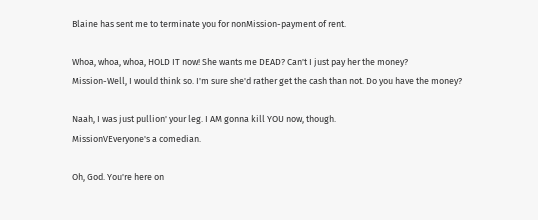Blaine has sent me to terminate you for nonMission-payment of rent.

Whoa, whoa, whoa, HOLD IT now! She wants me DEAD? Can't I just pay her the money?
Mission-Well, I would think so. I'm sure she'd rather get the cash than not. Do you have the money?

Naah, I was just pullion' your leg. I AM gonna kill YOU now, though.
MissionVEveryone's a comedian.

Oh, God. You're here on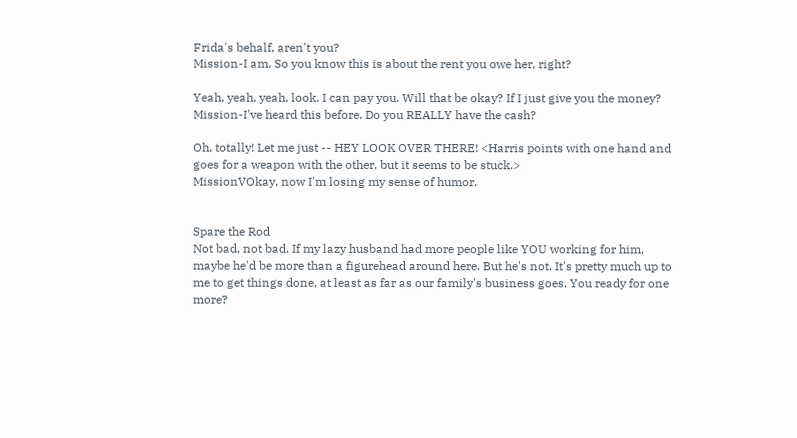Frida's behalf, aren't you?
Mission-I am. So you know this is about the rent you owe her, right?

Yeah, yeah, yeah, look. I can pay you. Will that be okay? If I just give you the money?
Mission-I've heard this before. Do you REALLY have the cash?

Oh, totally! Let me just -- HEY LOOK OVER THERE! <Harris points with one hand and goes for a weapon with the other, but it seems to be stuck.>
MissionVOkay, now I'm losing my sense of humor.


Spare the Rod
Not bad, not bad. If my lazy husband had more people like YOU working for him, maybe he'd be more than a figurehead around here. But he's not. It's pretty much up to me to get things done, at least as far as our family's business goes. You ready for one more?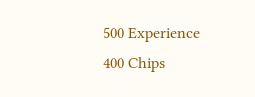500 Experience
400 Chips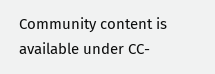Community content is available under CC-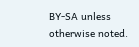BY-SA unless otherwise noted.